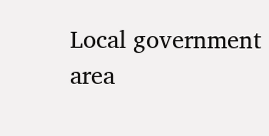Local government area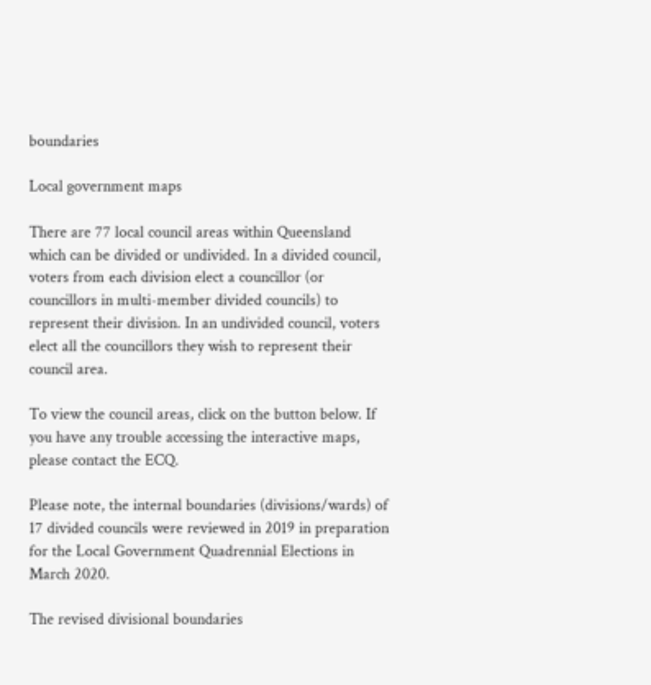boundaries

Local government maps

There are 77 local council areas within Queensland which can be divided or undivided. In a divided council, voters from each division elect a councillor (or councillors in multi-member divided councils) to represent their division. In an undivided council, voters elect all the councillors they wish to represent their council area.

To view the council areas, click on the button below. If you have any trouble accessing the interactive maps, please contact the ECQ.

Please note, the internal boundaries (divisions/wards) of 17 divided councils were reviewed in 2019 in preparation for the Local Government Quadrennial Elections in March 2020.

The revised divisional boundaries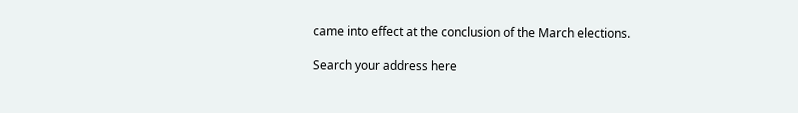came into effect at the conclusion of the March elections.

Search your address here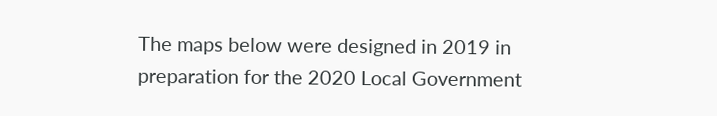The maps below were designed in 2019 in preparation for the 2020 Local Government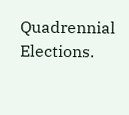Quadrennial Elections.